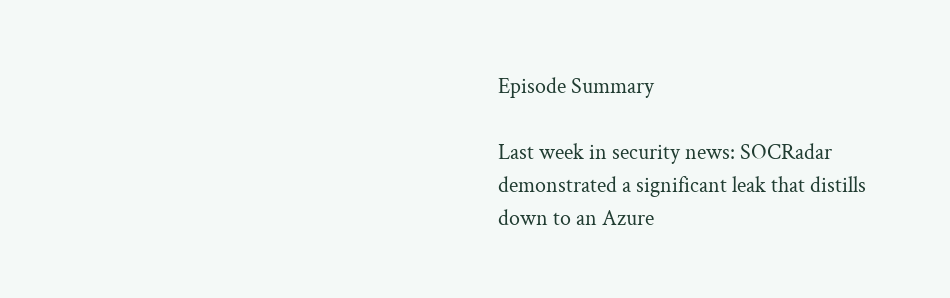Episode Summary

Last week in security news: SOCRadar demonstrated a significant leak that distills down to an Azure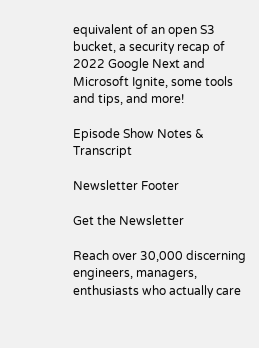equivalent of an open S3 bucket, a security recap of 2022 Google Next and Microsoft Ignite, some tools and tips, and more!

Episode Show Notes & Transcript

Newsletter Footer

Get the Newsletter

Reach over 30,000 discerning engineers, managers, enthusiasts who actually care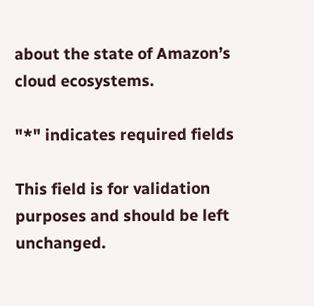about the state of Amazon’s cloud ecosystems.

"*" indicates required fields

This field is for validation purposes and should be left unchanged.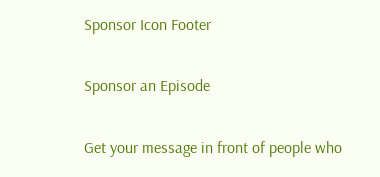Sponsor Icon Footer

Sponsor an Episode

Get your message in front of people who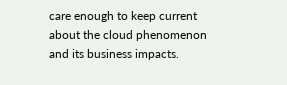care enough to keep current about the cloud phenomenon and its business impacts.